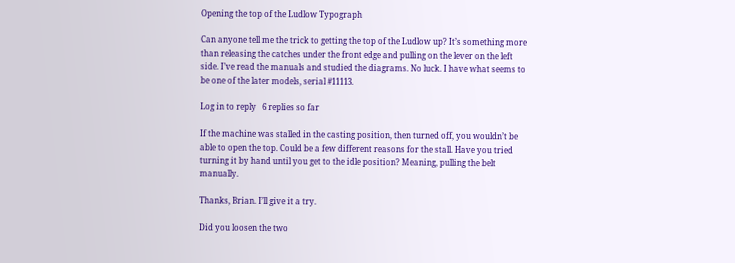Opening the top of the Ludlow Typograph

Can anyone tell me the trick to getting the top of the Ludlow up? It’s something more than releasing the catches under the front edge and pulling on the lever on the left side. I’ve read the manuals and studied the diagrams. No luck. I have what seems to be one of the later models, serial #11113.

Log in to reply   6 replies so far

If the machine was stalled in the casting position, then turned off, you wouldn’t be able to open the top. Could be a few different reasons for the stall. Have you tried turning it by hand until you get to the idle position? Meaning, pulling the belt manually.

Thanks, Brian. I’ll give it a try.

Did you loosen the two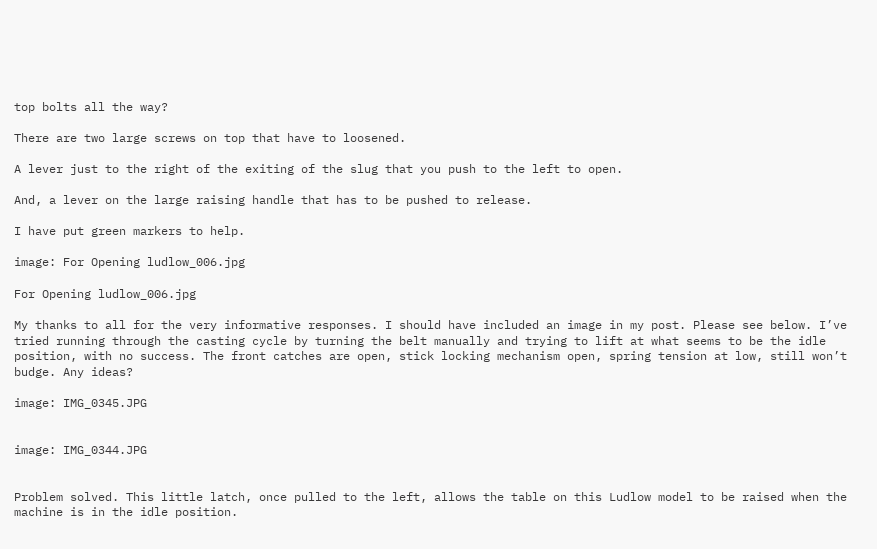top bolts all the way?

There are two large screws on top that have to loosened.

A lever just to the right of the exiting of the slug that you push to the left to open.

And, a lever on the large raising handle that has to be pushed to release.

I have put green markers to help.

image: For Opening ludlow_006.jpg

For Opening ludlow_006.jpg

My thanks to all for the very informative responses. I should have included an image in my post. Please see below. I’ve tried running through the casting cycle by turning the belt manually and trying to lift at what seems to be the idle position, with no success. The front catches are open, stick locking mechanism open, spring tension at low, still won’t budge. Any ideas?

image: IMG_0345.JPG


image: IMG_0344.JPG


Problem solved. This little latch, once pulled to the left, allows the table on this Ludlow model to be raised when the machine is in the idle position.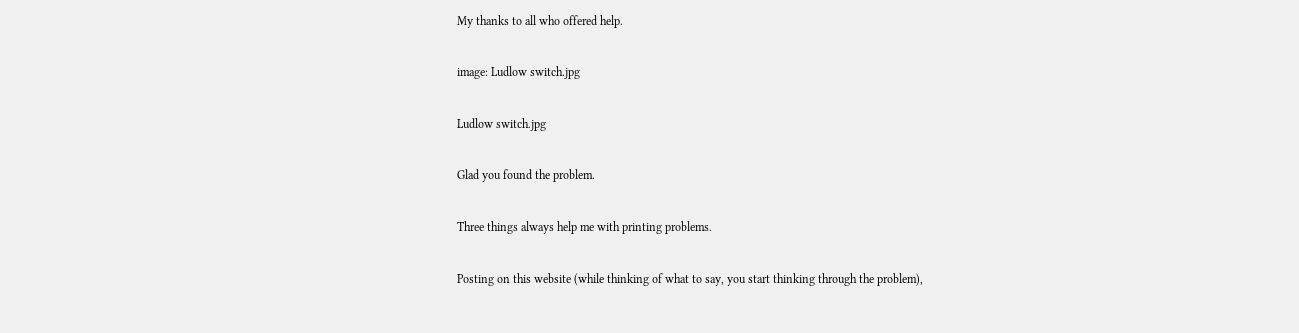My thanks to all who offered help.

image: Ludlow switch.jpg

Ludlow switch.jpg

Glad you found the problem.

Three things always help me with printing problems.

Posting on this website (while thinking of what to say, you start thinking through the problem),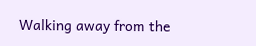Walking away from the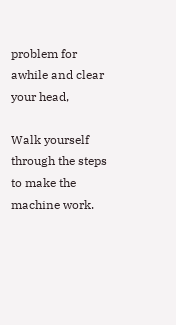problem for awhile and clear your head,

Walk yourself through the steps to make the machine work.